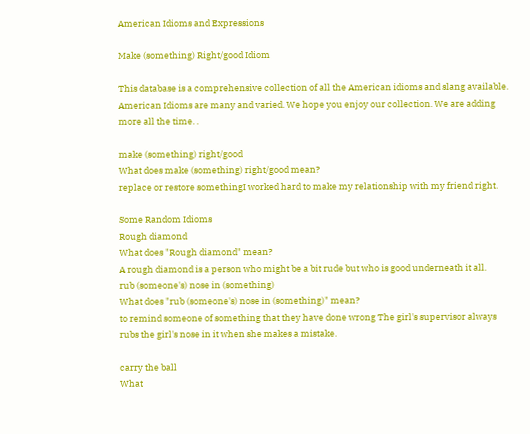American Idioms and Expressions

Make (something) Right/good Idiom

This database is a comprehensive collection of all the American idioms and slang available. American Idioms are many and varied. We hope you enjoy our collection. We are adding more all the time. .

make (something) right/good
What does make (something) right/good mean?
replace or restore somethingI worked hard to make my relationship with my friend right.

Some Random Idioms
Rough diamond
What does "Rough diamond" mean?
A rough diamond is a person who might be a bit rude but who is good underneath it all.
rub (someone's) nose in (something)
What does "rub (someone's) nose in (something)" mean?
to remind someone of something that they have done wrong The girl's supervisor always rubs the girl's nose in it when she makes a mistake.

carry the ball
What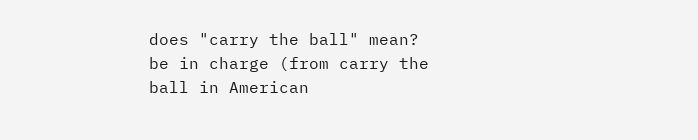does "carry the ball" mean?
be in charge (from carry the ball in American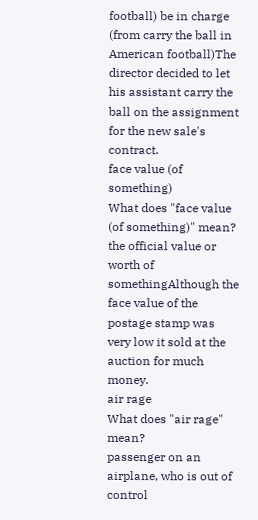football) be in charge (from carry the ball in American football)The director decided to let his assistant carry the ball on the assignment for the new sale's contract.
face value (of something)
What does "face value (of something)" mean?
the official value or worth of somethingAlthough the face value of the postage stamp was very low it sold at the auction for much money.
air rage
What does "air rage" mean?
passenger on an airplane, who is out of control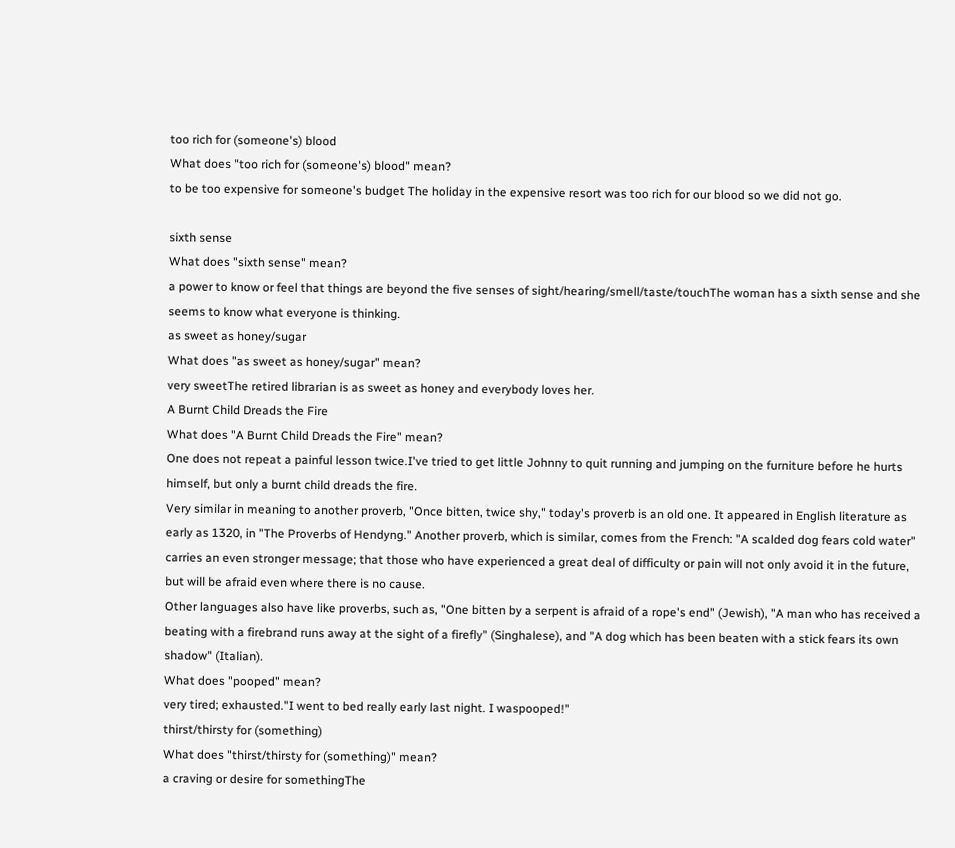too rich for (someone's) blood
What does "too rich for (someone's) blood" mean?
to be too expensive for someone's budget The holiday in the expensive resort was too rich for our blood so we did not go.

sixth sense
What does "sixth sense" mean?
a power to know or feel that things are beyond the five senses of sight/hearing/smell/taste/touchThe woman has a sixth sense and she seems to know what everyone is thinking.
as sweet as honey/sugar
What does "as sweet as honey/sugar" mean?
very sweetThe retired librarian is as sweet as honey and everybody loves her.
A Burnt Child Dreads the Fire
What does "A Burnt Child Dreads the Fire" mean?
One does not repeat a painful lesson twice.I've tried to get little Johnny to quit running and jumping on the furniture before he hurts himself, but only a burnt child dreads the fire.
Very similar in meaning to another proverb, "Once bitten, twice shy," today's proverb is an old one. It appeared in English literature as early as 1320, in "The Proverbs of Hendyng." Another proverb, which is similar, comes from the French: "A scalded dog fears cold water" carries an even stronger message; that those who have experienced a great deal of difficulty or pain will not only avoid it in the future, but will be afraid even where there is no cause.
Other languages also have like proverbs, such as, "One bitten by a serpent is afraid of a rope's end" (Jewish), "A man who has received a beating with a firebrand runs away at the sight of a firefly" (Singhalese), and "A dog which has been beaten with a stick fears its own shadow" (Italian).
What does "pooped" mean?
very tired; exhausted."I went to bed really early last night. I waspooped!"
thirst/thirsty for (something)
What does "thirst/thirsty for (something)" mean?
a craving or desire for somethingThe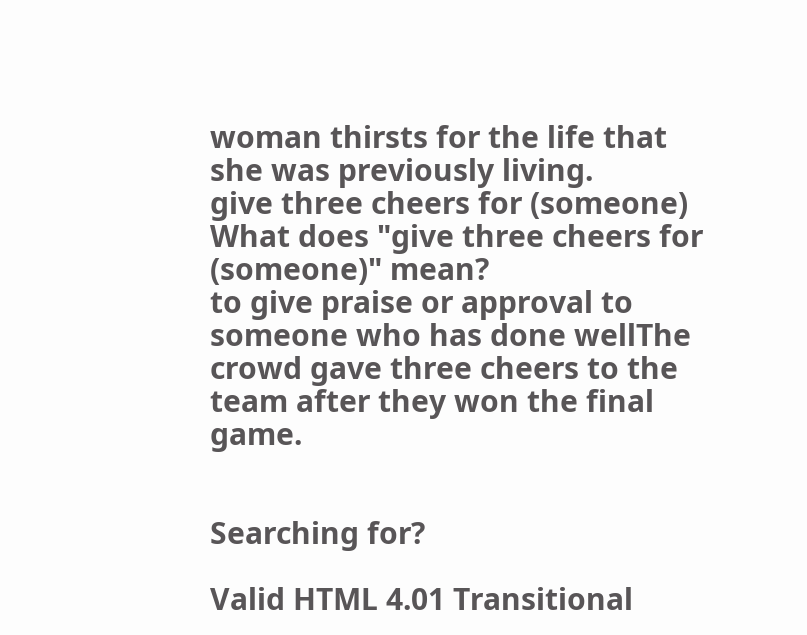woman thirsts for the life that she was previously living.
give three cheers for (someone)
What does "give three cheers for (someone)" mean?
to give praise or approval to someone who has done wellThe crowd gave three cheers to the team after they won the final game.


Searching for?

Valid HTML 4.01 Transitional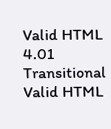Valid HTML 4.01 Transitional Valid HTML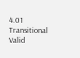4.01 Transitional Valid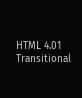HTML 4.01 Transitional